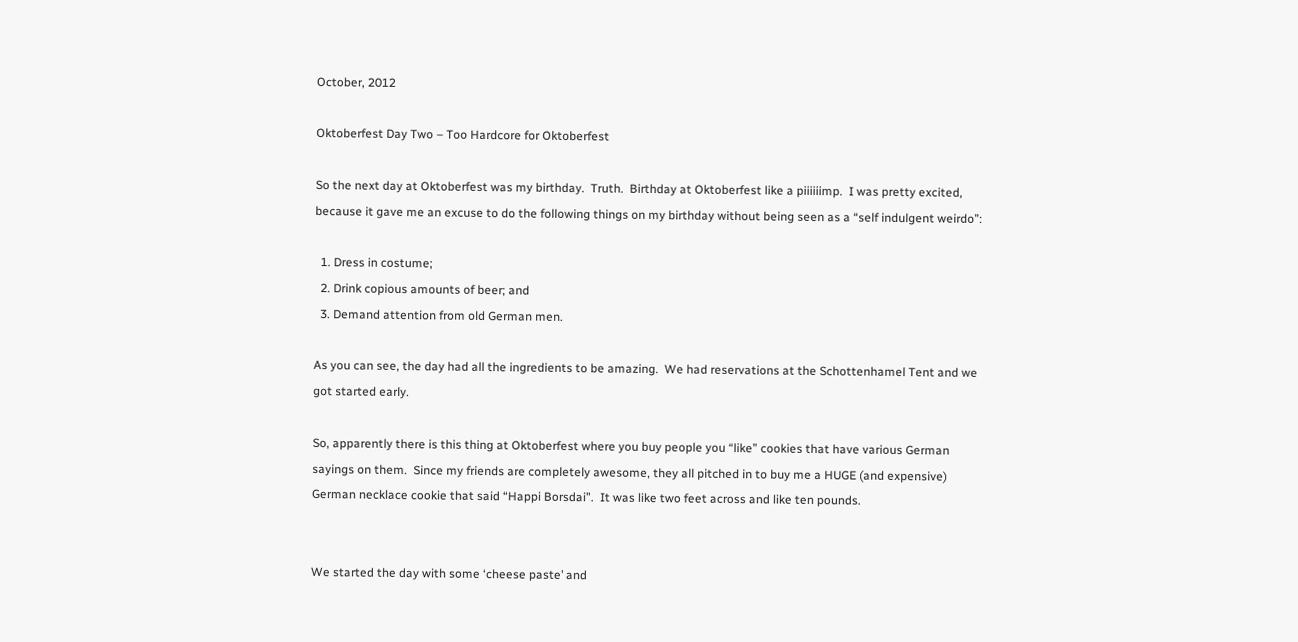October, 2012

Oktoberfest Day Two – Too Hardcore for Oktoberfest

So the next day at Oktoberfest was my birthday.  Truth.  Birthday at Oktoberfest like a piiiiiimp.  I was pretty excited, because it gave me an excuse to do the following things on my birthday without being seen as a “self indulgent weirdo”:

  1. Dress in costume;
  2. Drink copious amounts of beer; and
  3. Demand attention from old German men.

As you can see, the day had all the ingredients to be amazing.  We had reservations at the Schottenhamel Tent and we got started early.

So, apparently there is this thing at Oktoberfest where you buy people you “like” cookies that have various German sayings on them.  Since my friends are completely awesome, they all pitched in to buy me a HUGE (and expensive) German necklace cookie that said “Happi Borsdai”.  It was like two feet across and like ten pounds.


We started the day with some ‘cheese paste’ and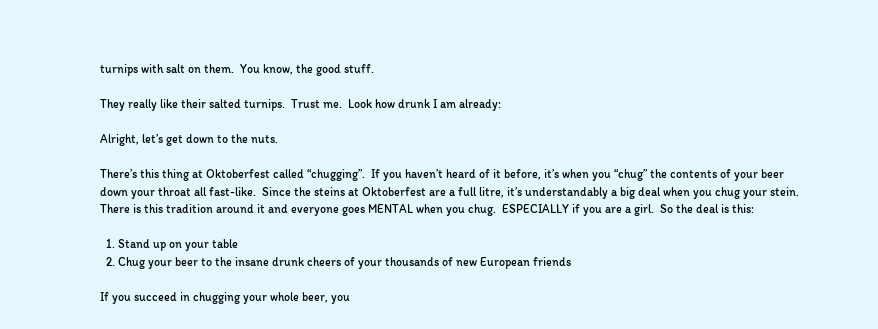turnips with salt on them.  You know, the good stuff.

They really like their salted turnips.  Trust me.  Look how drunk I am already:

Alright, let’s get down to the nuts.

There’s this thing at Oktoberfest called “chugging”.  If you haven’t heard of it before, it’s when you “chug” the contents of your beer down your throat all fast-like.  Since the steins at Oktoberfest are a full litre, it’s understandably a big deal when you chug your stein.  There is this tradition around it and everyone goes MENTAL when you chug.  ESPECIALLY if you are a girl.  So the deal is this:

  1. Stand up on your table
  2. Chug your beer to the insane drunk cheers of your thousands of new European friends

If you succeed in chugging your whole beer, you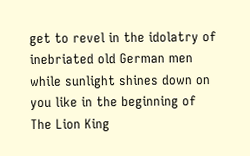get to revel in the idolatry of inebriated old German men while sunlight shines down on you like in the beginning of The Lion King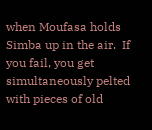when Moufasa holds Simba up in the air.  If you fail, you get simultaneously pelted with pieces of old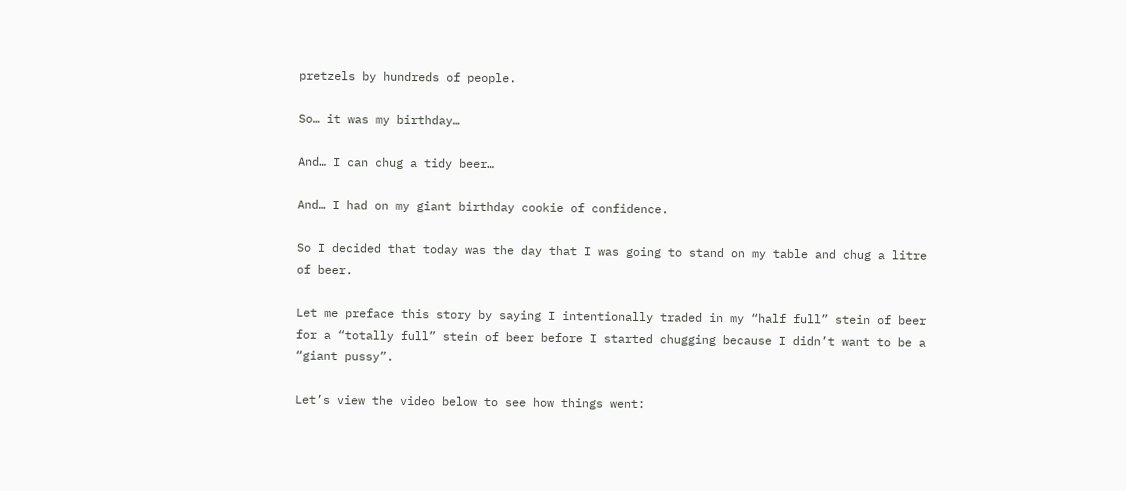pretzels by hundreds of people.

So… it was my birthday…

And… I can chug a tidy beer…

And… I had on my giant birthday cookie of confidence.

So I decided that today was the day that I was going to stand on my table and chug a litre of beer.

Let me preface this story by saying I intentionally traded in my “half full” stein of beer for a “totally full” stein of beer before I started chugging because I didn’t want to be a “giant pussy”.

Let’s view the video below to see how things went: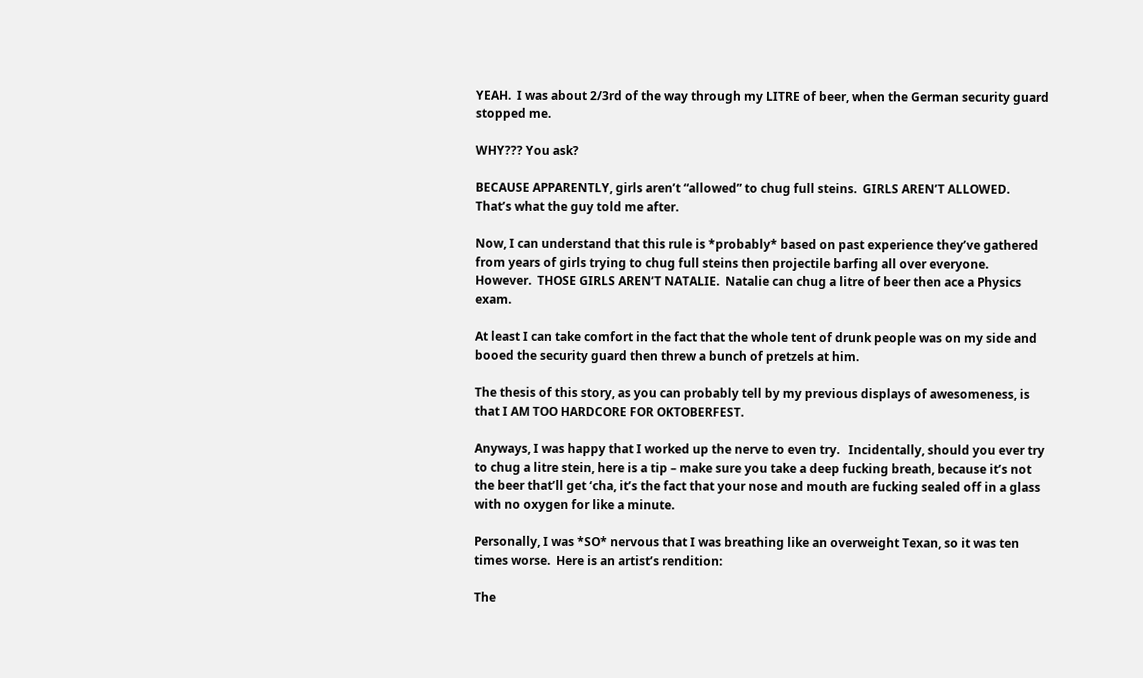YEAH.  I was about 2/3rd of the way through my LITRE of beer, when the German security guard stopped me.

WHY??? You ask?

BECAUSE APPARENTLY, girls aren’t “allowed” to chug full steins.  GIRLS AREN’T ALLOWED.  That’s what the guy told me after.

Now, I can understand that this rule is *probably* based on past experience they’ve gathered from years of girls trying to chug full steins then projectile barfing all over everyone.  However.  THOSE GIRLS AREN’T NATALIE.  Natalie can chug a litre of beer then ace a Physics exam.

At least I can take comfort in the fact that the whole tent of drunk people was on my side and booed the security guard then threw a bunch of pretzels at him.

The thesis of this story, as you can probably tell by my previous displays of awesomeness, is that I AM TOO HARDCORE FOR OKTOBERFEST.

Anyways, I was happy that I worked up the nerve to even try.   Incidentally, should you ever try to chug a litre stein, here is a tip – make sure you take a deep fucking breath, because it’s not the beer that’ll get ‘cha, it’s the fact that your nose and mouth are fucking sealed off in a glass with no oxygen for like a minute.

Personally, I was *SO* nervous that I was breathing like an overweight Texan, so it was ten times worse.  Here is an artist’s rendition:

The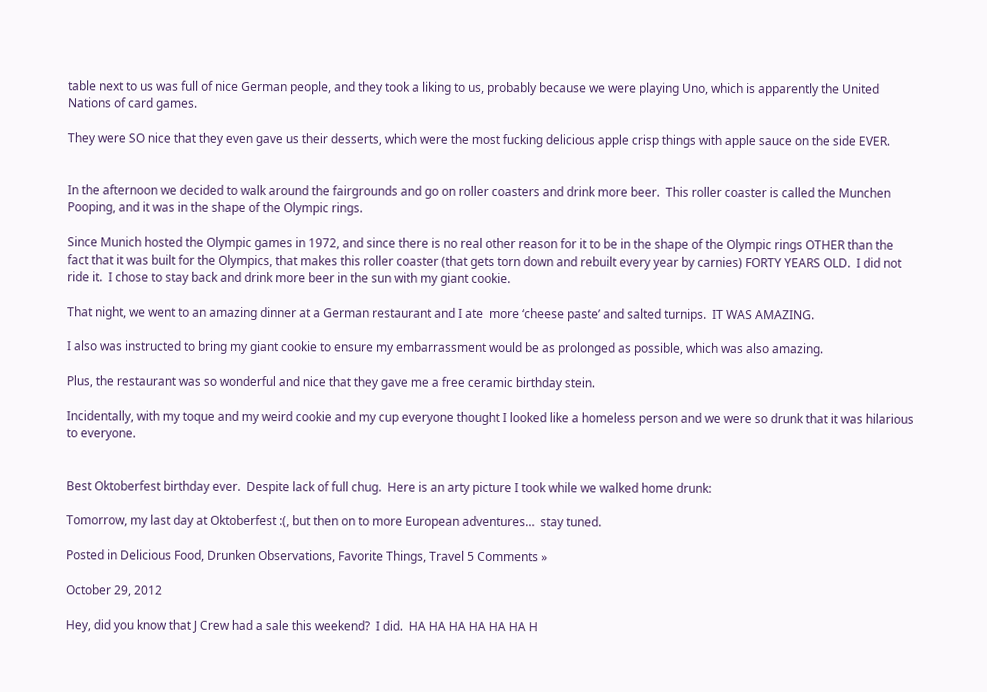table next to us was full of nice German people, and they took a liking to us, probably because we were playing Uno, which is apparently the United Nations of card games.

They were SO nice that they even gave us their desserts, which were the most fucking delicious apple crisp things with apple sauce on the side EVER.


In the afternoon we decided to walk around the fairgrounds and go on roller coasters and drink more beer.  This roller coaster is called the Munchen Pooping, and it was in the shape of the Olympic rings.

Since Munich hosted the Olympic games in 1972, and since there is no real other reason for it to be in the shape of the Olympic rings OTHER than the fact that it was built for the Olympics, that makes this roller coaster (that gets torn down and rebuilt every year by carnies) FORTY YEARS OLD.  I did not ride it.  I chose to stay back and drink more beer in the sun with my giant cookie.

That night, we went to an amazing dinner at a German restaurant and I ate  more ‘cheese paste’ and salted turnips.  IT WAS AMAZING.

I also was instructed to bring my giant cookie to ensure my embarrassment would be as prolonged as possible, which was also amazing.

Plus, the restaurant was so wonderful and nice that they gave me a free ceramic birthday stein.

Incidentally, with my toque and my weird cookie and my cup everyone thought I looked like a homeless person and we were so drunk that it was hilarious to everyone.


Best Oktoberfest birthday ever.  Despite lack of full chug.  Here is an arty picture I took while we walked home drunk:

Tomorrow, my last day at Oktoberfest :(, but then on to more European adventures…  stay tuned.

Posted in Delicious Food, Drunken Observations, Favorite Things, Travel 5 Comments »

October 29, 2012

Hey, did you know that J Crew had a sale this weekend?  I did.  HA HA HA HA HA HA H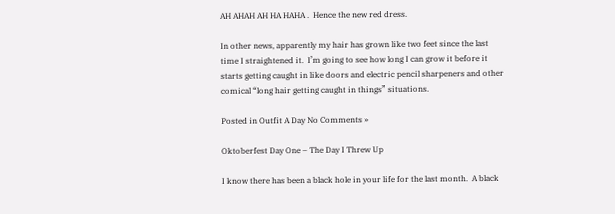AH AHAH AH HA HAHA .  Hence the new red dress.

In other news, apparently my hair has grown like two feet since the last time I straightened it.  I’m going to see how long I can grow it before it starts getting caught in like doors and electric pencil sharpeners and other comical “long hair getting caught in things” situations.

Posted in Outfit A Day No Comments »

Oktoberfest Day One – The Day I Threw Up

I know there has been a black hole in your life for the last month.  A black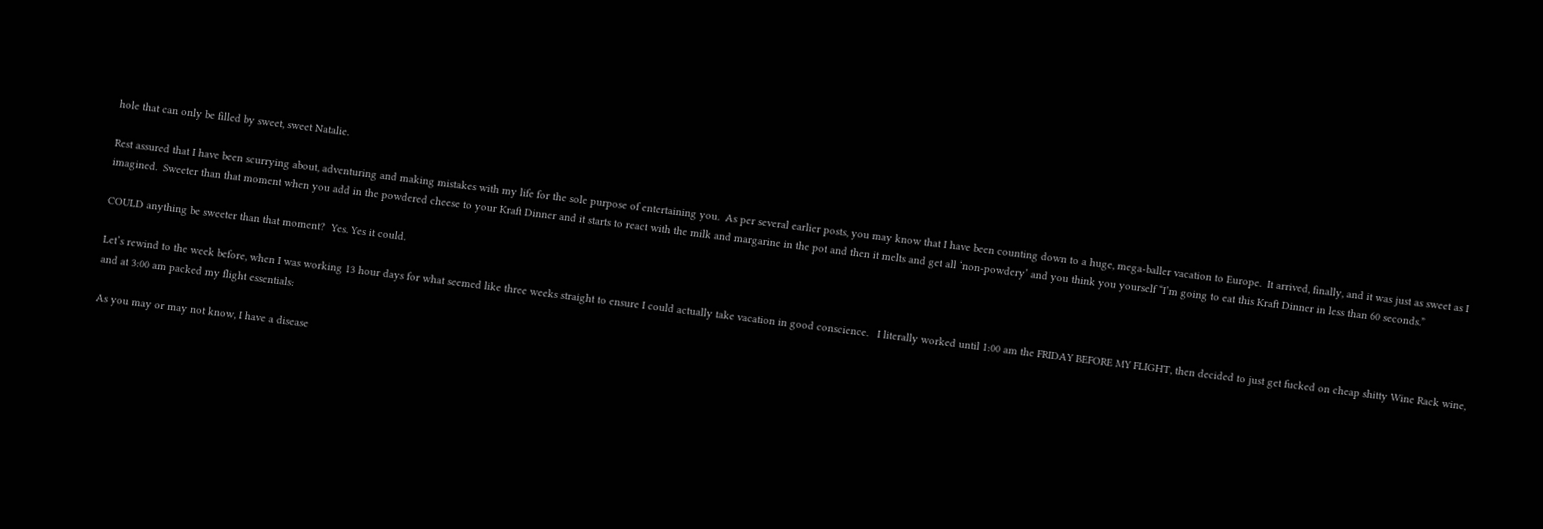hole that can only be filled by sweet, sweet Natalie.

Rest assured that I have been scurrying about, adventuring and making mistakes with my life for the sole purpose of entertaining you.  As per several earlier posts, you may know that I have been counting down to a huge, mega-baller vacation to Europe.  It arrived, finally, and it was just as sweet as I imagined.  Sweeter than that moment when you add in the powdered cheese to your Kraft Dinner and it starts to react with the milk and margarine in the pot and then it melts and get all ‘non-powdery’ and you think you yourself “I’m going to eat this Kraft Dinner in less than 60 seconds.”

COULD anything be sweeter than that moment?  Yes. Yes it could.

Let’s rewind to the week before, when I was working 13 hour days for what seemed like three weeks straight to ensure I could actually take vacation in good conscience.   I literally worked until 1:00 am the FRIDAY BEFORE MY FLIGHT, then decided to just get fucked on cheap shitty Wine Rack wine, and at 3:00 am packed my flight essentials:

As you may or may not know, I have a disease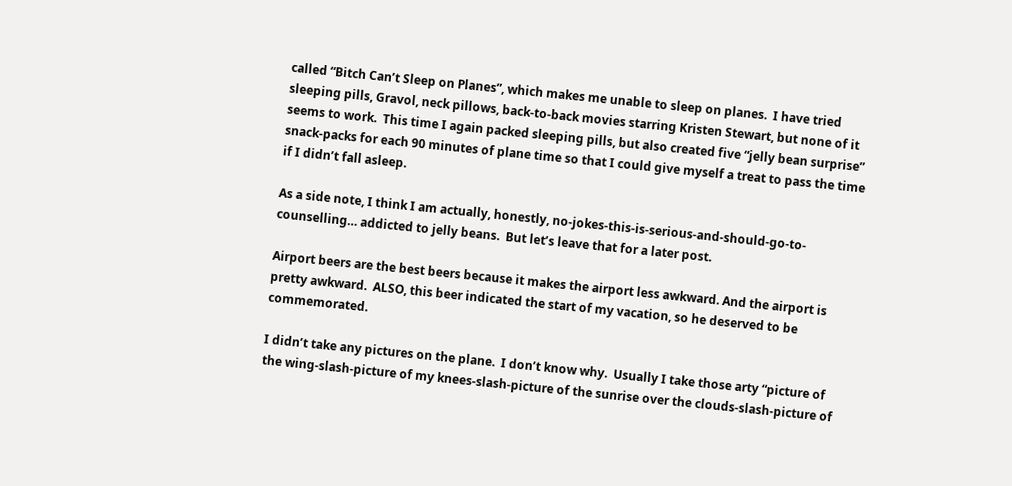called “Bitch Can’t Sleep on Planes”, which makes me unable to sleep on planes.  I have tried sleeping pills, Gravol, neck pillows, back-to-back movies starring Kristen Stewart, but none of it seems to work.  This time I again packed sleeping pills, but also created five “jelly bean surprise” snack-packs for each 90 minutes of plane time so that I could give myself a treat to pass the time if I didn’t fall asleep.

As a side note, I think I am actually, honestly, no-jokes-this-is-serious-and-should-go-to-counselling… addicted to jelly beans.  But let’s leave that for a later post.

Airport beers are the best beers because it makes the airport less awkward. And the airport is pretty awkward.  ALSO, this beer indicated the start of my vacation, so he deserved to be commemorated.

I didn’t take any pictures on the plane.  I don’t know why.  Usually I take those arty “picture of the wing-slash-picture of my knees-slash-picture of the sunrise over the clouds-slash-picture of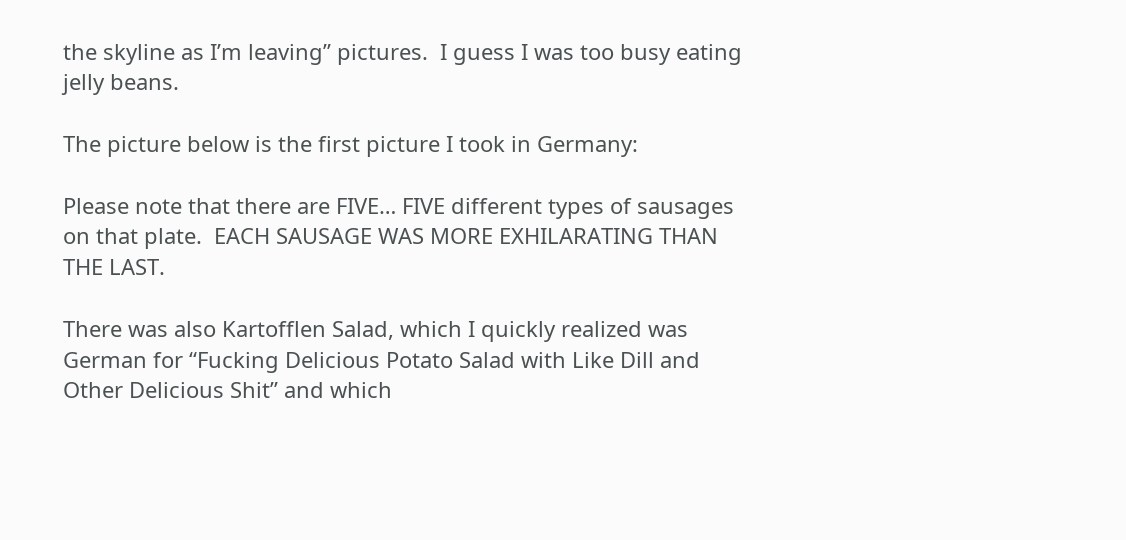the skyline as I’m leaving” pictures.  I guess I was too busy eating jelly beans.

The picture below is the first picture I took in Germany:

Please note that there are FIVE… FIVE different types of sausages on that plate.  EACH SAUSAGE WAS MORE EXHILARATING THAN THE LAST.

There was also Kartofflen Salad, which I quickly realized was German for “Fucking Delicious Potato Salad with Like Dill and Other Delicious Shit” and which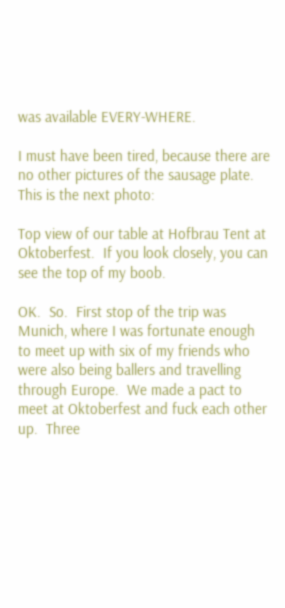was available EVERY-WHERE.

I must have been tired, because there are no other pictures of the sausage plate.  This is the next photo:

Top view of our table at Hofbrau Tent at Oktoberfest.  If you look closely, you can see the top of my boob.

OK.  So.  First stop of the trip was Munich, where I was fortunate enough to meet up with six of my friends who were also being ballers and travelling through Europe.  We made a pact to meet at Oktoberfest and fuck each other up.  Three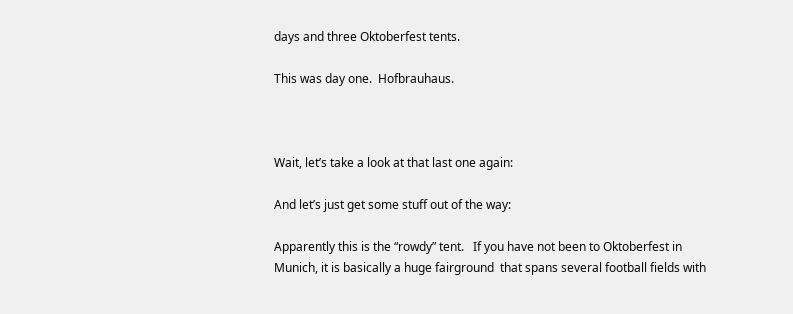days and three Oktoberfest tents.

This was day one.  Hofbrauhaus.



Wait, let’s take a look at that last one again:

And let’s just get some stuff out of the way:

Apparently this is the “rowdy” tent.   If you have not been to Oktoberfest in Munich, it is basically a huge fairground  that spans several football fields with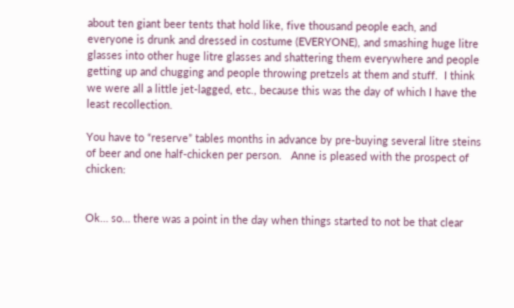about ten giant beer tents that hold like, five thousand people each, and everyone is drunk and dressed in costume (EVERYONE), and smashing huge litre glasses into other huge litre glasses and shattering them everywhere and people getting up and chugging and people throwing pretzels at them and stuff.  I think we were all a little jet-lagged, etc., because this was the day of which I have the least recollection.

You have to “reserve” tables months in advance by pre-buying several litre steins of beer and one half-chicken per person.   Anne is pleased with the prospect of chicken:


Ok… so… there was a point in the day when things started to not be that clear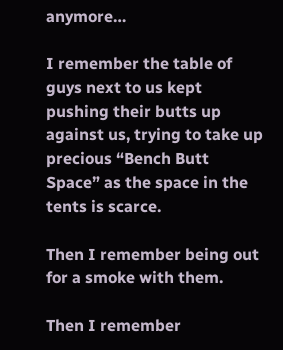anymore…

I remember the table of guys next to us kept pushing their butts up against us, trying to take up precious “Bench Butt Space” as the space in the tents is scarce.

Then I remember being out for a smoke with them.

Then I remember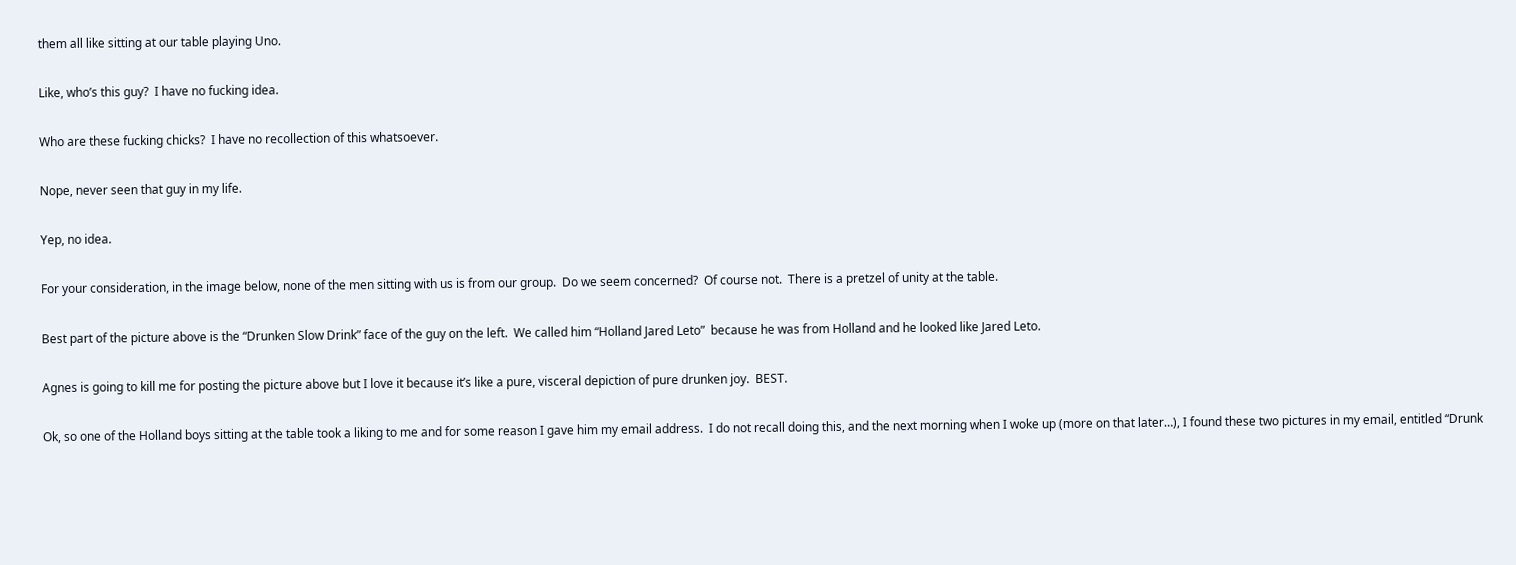them all like sitting at our table playing Uno.

Like, who’s this guy?  I have no fucking idea.

Who are these fucking chicks?  I have no recollection of this whatsoever.

Nope, never seen that guy in my life.

Yep, no idea.

For your consideration, in the image below, none of the men sitting with us is from our group.  Do we seem concerned?  Of course not.  There is a pretzel of unity at the table.

Best part of the picture above is the “Drunken Slow Drink” face of the guy on the left.  We called him “Holland Jared Leto”  because he was from Holland and he looked like Jared Leto.

Agnes is going to kill me for posting the picture above but I love it because it’s like a pure, visceral depiction of pure drunken joy.  BEST.

Ok, so one of the Holland boys sitting at the table took a liking to me and for some reason I gave him my email address.  I do not recall doing this, and the next morning when I woke up (more on that later…), I found these two pictures in my email, entitled “Drunk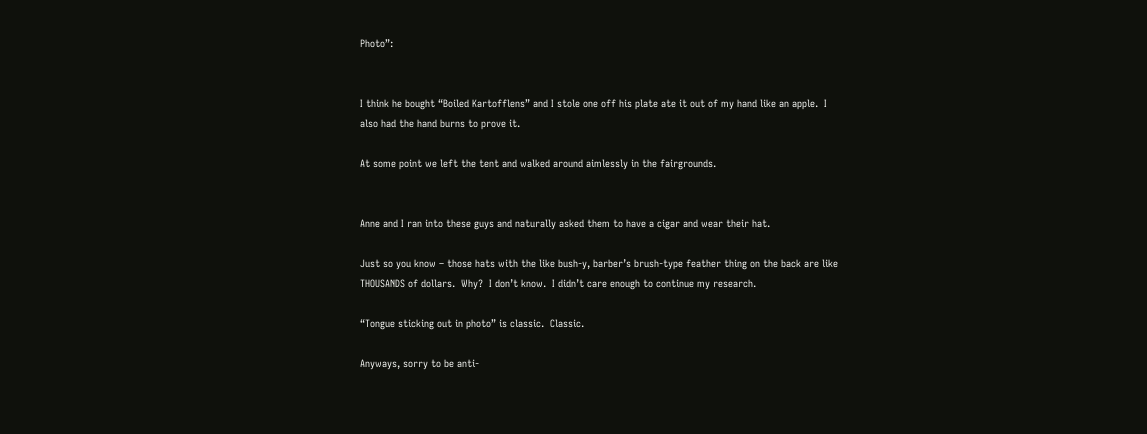Photo”:


I think he bought “Boiled Kartofflens” and I stole one off his plate ate it out of my hand like an apple.  I also had the hand burns to prove it.

At some point we left the tent and walked around aimlessly in the fairgrounds.


Anne and I ran into these guys and naturally asked them to have a cigar and wear their hat.

Just so you know – those hats with the like bush-y, barber’s brush-type feather thing on the back are like THOUSANDS of dollars.  Why?  I don’t know.  I didn’t care enough to continue my research.

“Tongue sticking out in photo” is classic.  Classic.

Anyways, sorry to be anti-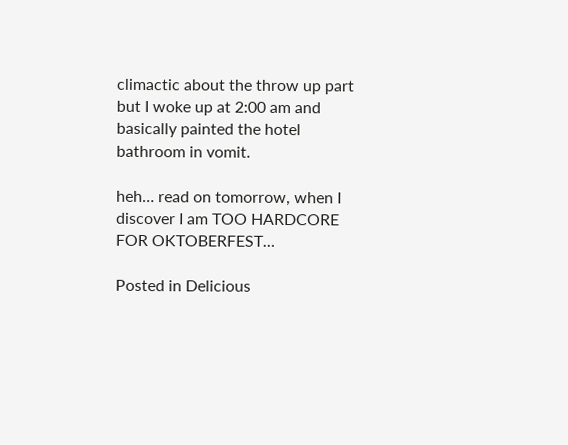climactic about the throw up part but I woke up at 2:00 am and basically painted the hotel bathroom in vomit.

heh… read on tomorrow, when I discover I am TOO HARDCORE FOR OKTOBERFEST…

Posted in Delicious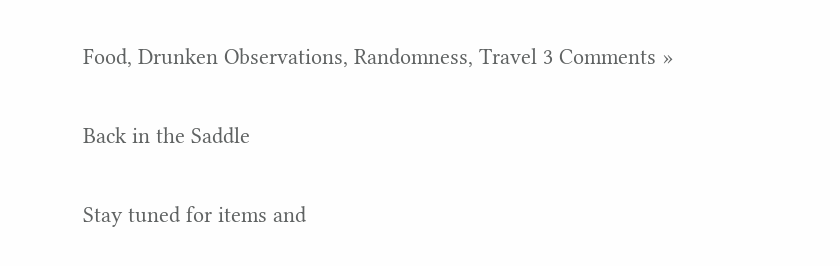Food, Drunken Observations, Randomness, Travel 3 Comments »

Back in the Saddle

Stay tuned for items and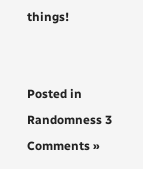things!


Posted in Randomness 3 Comments »